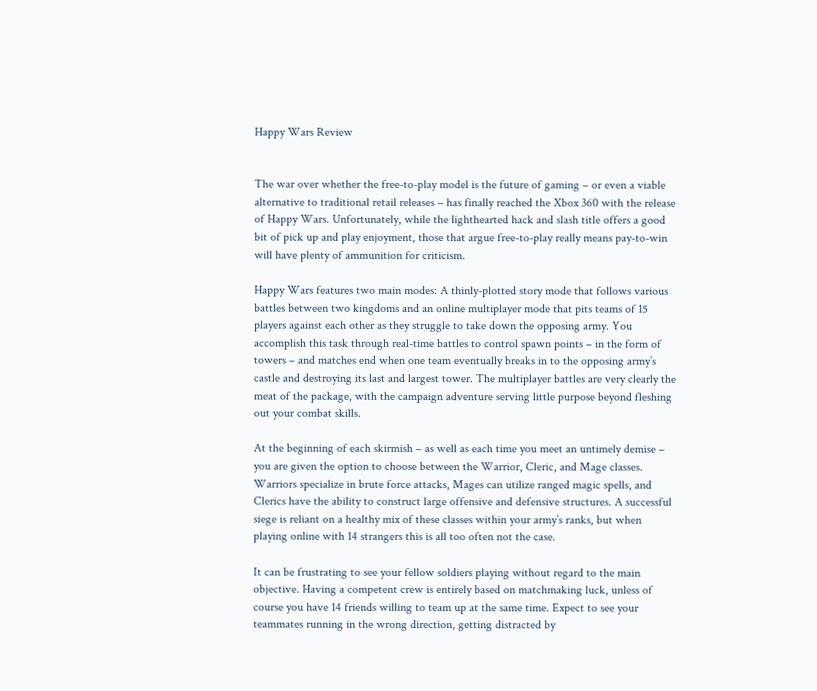Happy Wars Review


The war over whether the free-to-play model is the future of gaming – or even a viable alternative to traditional retail releases – has finally reached the Xbox 360 with the release of Happy Wars. Unfortunately, while the lighthearted hack and slash title offers a good bit of pick up and play enjoyment, those that argue free-to-play really means pay-to-win will have plenty of ammunition for criticism.

Happy Wars features two main modes: A thinly-plotted story mode that follows various battles between two kingdoms and an online multiplayer mode that pits teams of 15 players against each other as they struggle to take down the opposing army. You accomplish this task through real-time battles to control spawn points – in the form of towers – and matches end when one team eventually breaks in to the opposing army’s castle and destroying its last and largest tower. The multiplayer battles are very clearly the meat of the package, with the campaign adventure serving little purpose beyond fleshing out your combat skills.

At the beginning of each skirmish – as well as each time you meet an untimely demise – you are given the option to choose between the Warrior, Cleric, and Mage classes. Warriors specialize in brute force attacks, Mages can utilize ranged magic spells, and Clerics have the ability to construct large offensive and defensive structures. A successful siege is reliant on a healthy mix of these classes within your army’s ranks, but when playing online with 14 strangers this is all too often not the case.

It can be frustrating to see your fellow soldiers playing without regard to the main objective. Having a competent crew is entirely based on matchmaking luck, unless of course you have 14 friends willing to team up at the same time. Expect to see your teammates running in the wrong direction, getting distracted by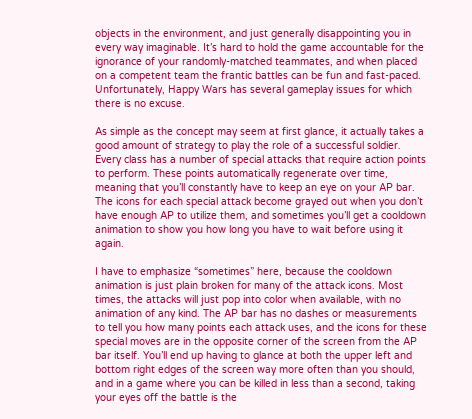objects in the environment, and just generally disappointing you in every way imaginable. It’s hard to hold the game accountable for the ignorance of your randomly-matched teammates, and when placed on a competent team the frantic battles can be fun and fast-paced. Unfortunately, Happy Wars has several gameplay issues for which there is no excuse.

As simple as the concept may seem at first glance, it actually takes a good amount of strategy to play the role of a successful soldier. Every class has a number of special attacks that require action points to perform. These points automatically regenerate over time, meaning that you’ll constantly have to keep an eye on your AP bar. The icons for each special attack become grayed out when you don’t have enough AP to utilize them, and sometimes you’ll get a cooldown animation to show you how long you have to wait before using it again.

I have to emphasize “sometimes” here, because the cooldown animation is just plain broken for many of the attack icons. Most times, the attacks will just pop into color when available, with no animation of any kind. The AP bar has no dashes or measurements to tell you how many points each attack uses, and the icons for these special moves are in the opposite corner of the screen from the AP bar itself. You’ll end up having to glance at both the upper left and bottom right edges of the screen way more often than you should, and in a game where you can be killed in less than a second, taking your eyes off the battle is the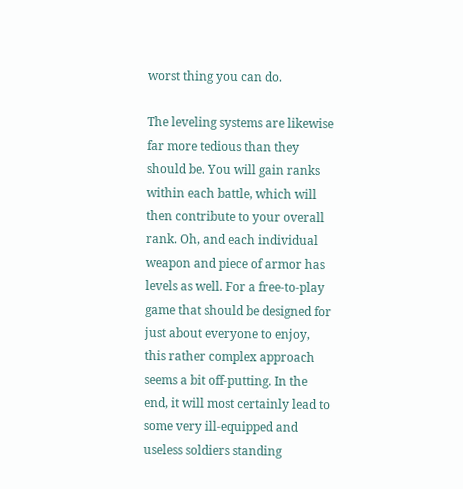worst thing you can do.

The leveling systems are likewise far more tedious than they should be. You will gain ranks within each battle, which will then contribute to your overall rank. Oh, and each individual weapon and piece of armor has levels as well. For a free-to-play game that should be designed for just about everyone to enjoy, this rather complex approach seems a bit off-putting. In the end, it will most certainly lead to some very ill-equipped and useless soldiers standing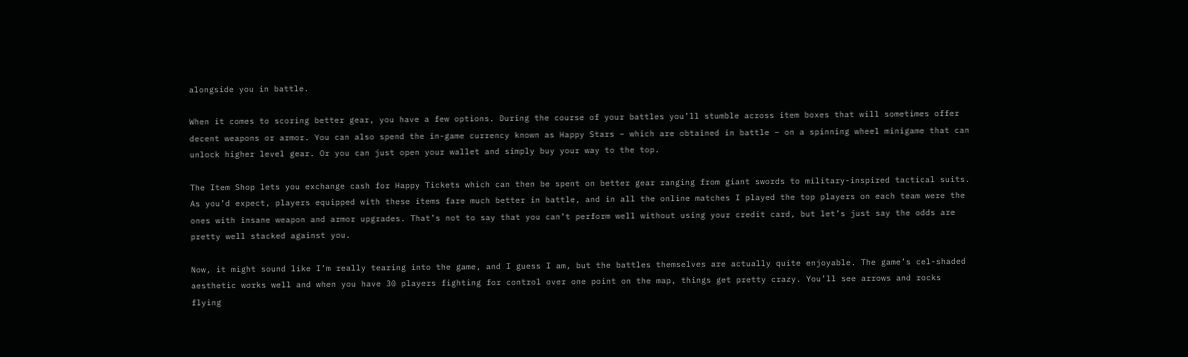alongside you in battle.

When it comes to scoring better gear, you have a few options. During the course of your battles you’ll stumble across item boxes that will sometimes offer decent weapons or armor. You can also spend the in-game currency known as Happy Stars – which are obtained in battle – on a spinning wheel minigame that can unlock higher level gear. Or you can just open your wallet and simply buy your way to the top.

The Item Shop lets you exchange cash for Happy Tickets which can then be spent on better gear ranging from giant swords to military-inspired tactical suits. As you’d expect, players equipped with these items fare much better in battle, and in all the online matches I played the top players on each team were the ones with insane weapon and armor upgrades. That’s not to say that you can’t perform well without using your credit card, but let’s just say the odds are pretty well stacked against you.

Now, it might sound like I’m really tearing into the game, and I guess I am, but the battles themselves are actually quite enjoyable. The game’s cel-shaded aesthetic works well and when you have 30 players fighting for control over one point on the map, things get pretty crazy. You’ll see arrows and rocks flying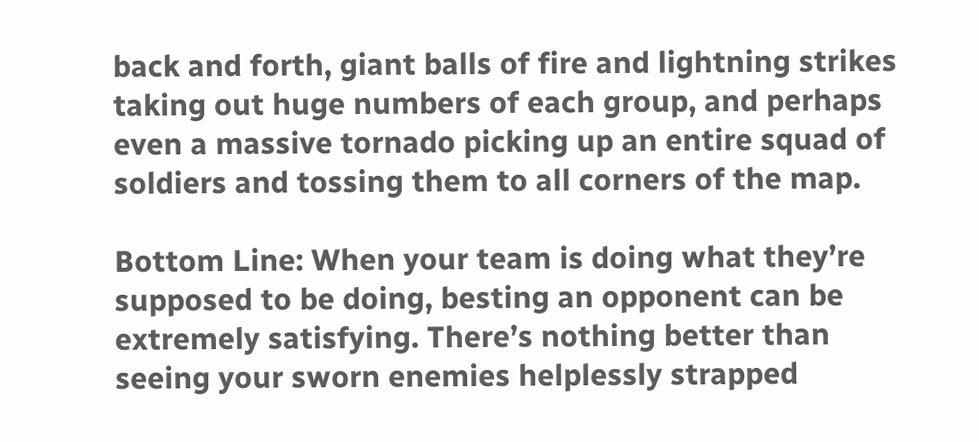back and forth, giant balls of fire and lightning strikes taking out huge numbers of each group, and perhaps even a massive tornado picking up an entire squad of soldiers and tossing them to all corners of the map.

Bottom Line: When your team is doing what they’re supposed to be doing, besting an opponent can be extremely satisfying. There’s nothing better than seeing your sworn enemies helplessly strapped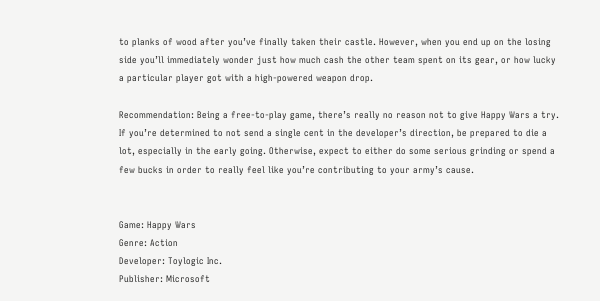to planks of wood after you’ve finally taken their castle. However, when you end up on the losing side you’ll immediately wonder just how much cash the other team spent on its gear, or how lucky a particular player got with a high-powered weapon drop.

Recommendation: Being a free-to-play game, there’s really no reason not to give Happy Wars a try. If you’re determined to not send a single cent in the developer’s direction, be prepared to die a lot, especially in the early going. Otherwise, expect to either do some serious grinding or spend a few bucks in order to really feel like you’re contributing to your army’s cause.


Game: Happy Wars
Genre: Action
Developer: Toylogic Inc.
Publisher: Microsoft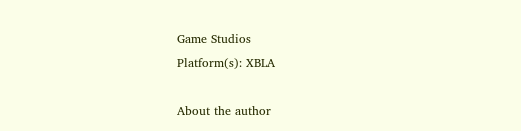Game Studios
Platform(s): XBLA

About the author